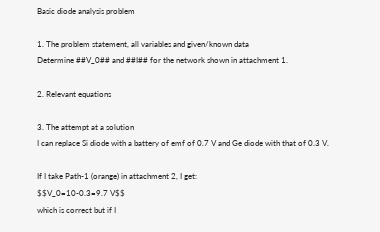Basic diode analysis problem

1. The problem statement, all variables and given/known data
Determine ##V_0## and ##I## for the network shown in attachment 1.

2. Relevant equations

3. The attempt at a solution
I can replace Si diode with a battery of emf of 0.7 V and Ge diode with that of 0.3 V.

If I take Path-1 (orange) in attachment 2, I get:
$$V_0=10-0.3=9.7 V$$
which is correct but if I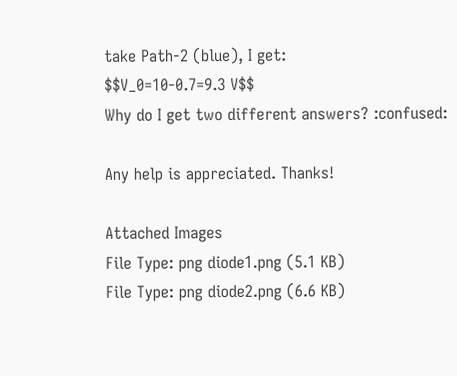take Path-2 (blue), I get:
$$V_0=10-0.7=9.3 V$$
Why do I get two different answers? :confused:

Any help is appreciated. Thanks!

Attached Images
File Type: png diode1.png (5.1 KB)
File Type: png diode2.png (6.6 KB)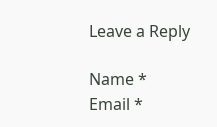Leave a Reply

Name *
Email *